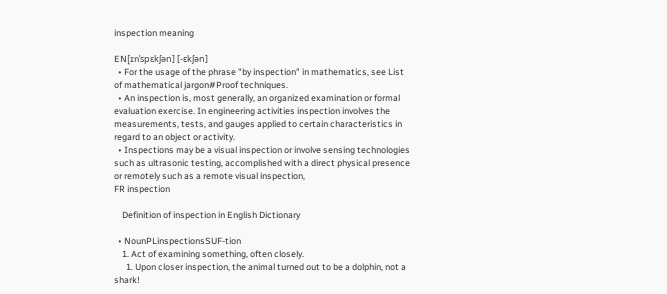inspection meaning

EN[ɪnˈspɛkʃən] [-ɛkʃən]
  • For the usage of the phrase "by inspection" in mathematics, see List of mathematical jargon#Proof techniques.
  • An inspection is, most generally, an organized examination or formal evaluation exercise. In engineering activities inspection involves the measurements, tests, and gauges applied to certain characteristics in regard to an object or activity.
  • Inspections may be a visual inspection or involve sensing technologies such as ultrasonic testing, accomplished with a direct physical presence or remotely such as a remote visual inspection,
FR inspection

    Definition of inspection in English Dictionary

  • NounPLinspectionsSUF-tion
    1. Act of examining something, often closely.
      1. Upon closer inspection, the animal turned out to be a dolphin, not a shark!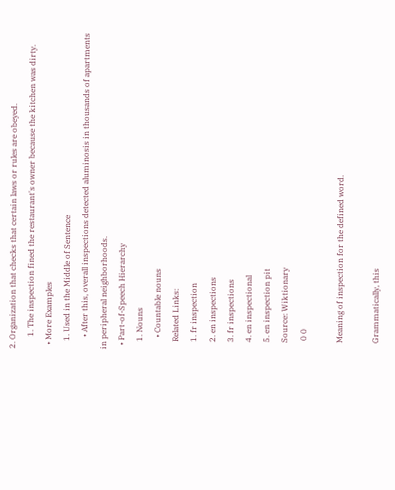2. Organization that checks that certain laws or rules are obeyed.
      1. The inspection fined the restaurant's owner because the kitchen was dirty.
  • More Examples
    1. Used in the Middle of Sentence
      • After this, overall inspections detected aluminosis in thousands of apartments in peripheral neighborhoods.
  • Part-of-Speech Hierarchy
    1. Nouns
      • Countable nouns
    Related Links:
    1. fr inspection
    2. en inspections
    3. fr inspections
    4. en inspectional
    5. en inspection pit
    Source: Wiktionary
     0 0

    Meaning of inspection for the defined word.

    Grammatically, this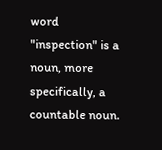word "inspection" is a noun, more specifically, a countable noun.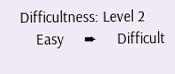Difficultness: Level 2
    Easy     ➨     Difficult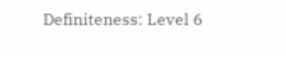Definiteness: Level 6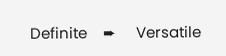Definite    ➨     Versatile